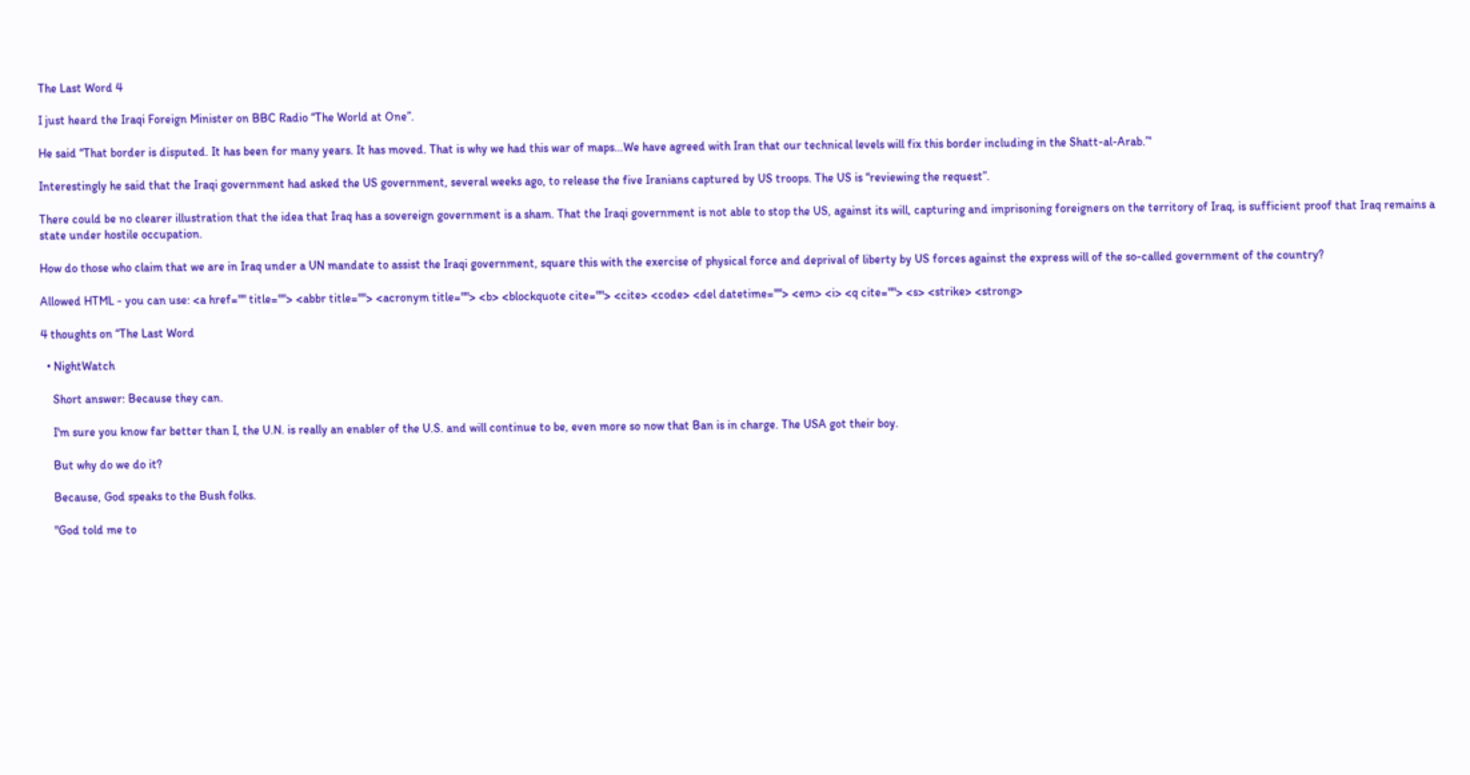The Last Word 4

I just heard the Iraqi Foreign Minister on BBC Radio “The World at One”.

He said “That border is disputed. It has been for many years. It has moved. That is why we had this war of maps…We have agreed with Iran that our technical levels will fix this border including in the Shatt-al-Arab.”‘

Interestingly he said that the Iraqi government had asked the US government, several weeks ago, to release the five Iranians captured by US troops. The US is “reviewing the request”.

There could be no clearer illustration that the idea that Iraq has a sovereign government is a sham. That the Iraqi government is not able to stop the US, against its will, capturing and imprisoning foreigners on the territory of Iraq, is sufficient proof that Iraq remains a state under hostile occupation.

How do those who claim that we are in Iraq under a UN mandate to assist the Iraqi government, square this with the exercise of physical force and deprival of liberty by US forces against the express will of the so-called government of the country?

Allowed HTML - you can use: <a href="" title=""> <abbr title=""> <acronym title=""> <b> <blockquote cite=""> <cite> <code> <del datetime=""> <em> <i> <q cite=""> <s> <strike> <strong>

4 thoughts on “The Last Word

  • NightWatch

    Short answer: Because they can.

    I'm sure you know far better than I, the U.N. is really an enabler of the U.S. and will continue to be, even more so now that Ban is in charge. The USA got their boy.

    But why do we do it?

    Because, God speaks to the Bush folks.

    "God told me to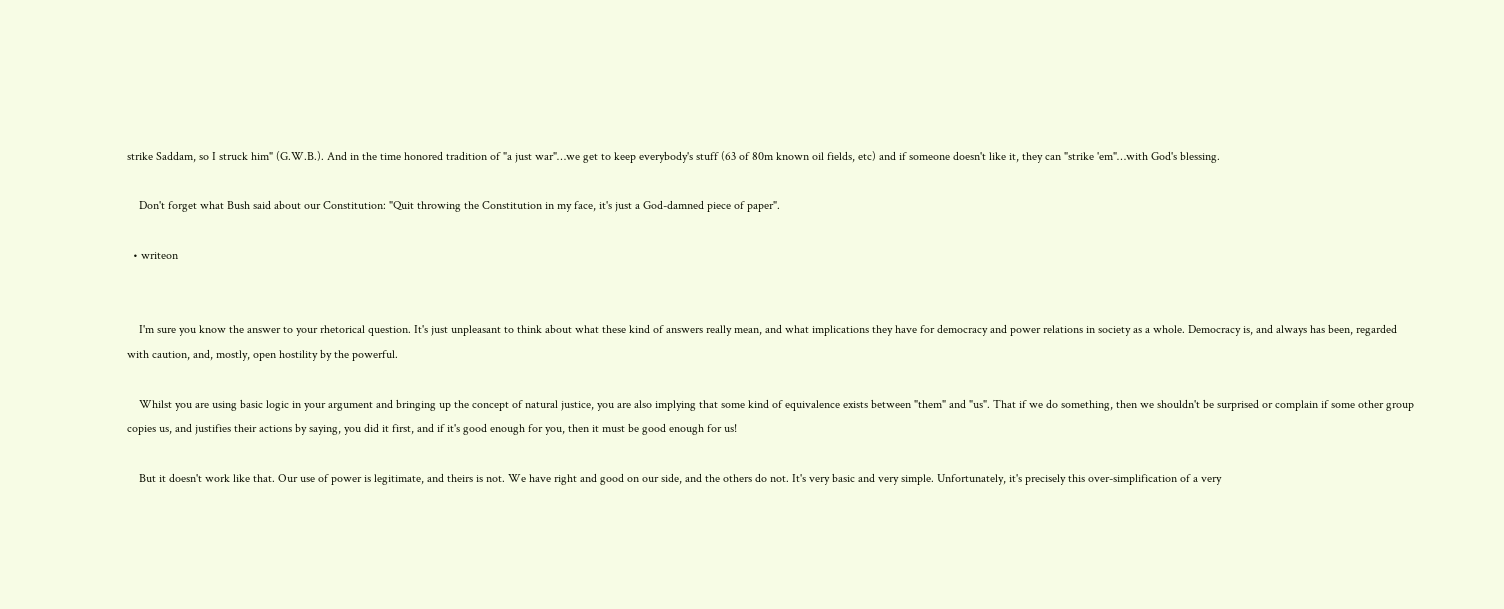strike Saddam, so I struck him" (G.W.B.). And in the time honored tradition of "a just war"…we get to keep everybody's stuff (63 of 80m known oil fields, etc) and if someone doesn't like it, they can "strike 'em"…with God's blessing.

    Don't forget what Bush said about our Constitution: "Quit throwing the Constitution in my face, it's just a God-damned piece of paper".

  • writeon


    I'm sure you know the answer to your rhetorical question. It's just unpleasant to think about what these kind of answers really mean, and what implications they have for democracy and power relations in society as a whole. Democracy is, and always has been, regarded with caution, and, mostly, open hostility by the powerful.

    Whilst you are using basic logic in your argument and bringing up the concept of natural justice, you are also implying that some kind of equivalence exists between "them" and "us". That if we do something, then we shouldn't be surprised or complain if some other group copies us, and justifies their actions by saying, you did it first, and if it's good enough for you, then it must be good enough for us!

    But it doesn't work like that. Our use of power is legitimate, and theirs is not. We have right and good on our side, and the others do not. It's very basic and very simple. Unfortunately, it's precisely this over-simplification of a very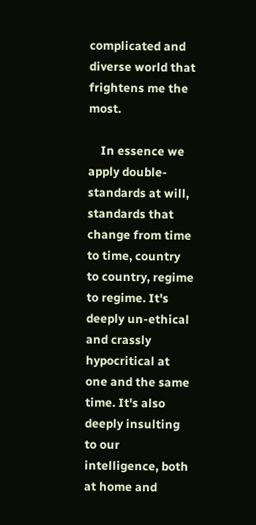complicated and diverse world that frightens me the most.

    In essence we apply double-standards at will, standards that change from time to time, country to country, regime to regime. It's deeply un-ethical and crassly hypocritical at one and the same time. It's also deeply insulting to our intelligence, both at home and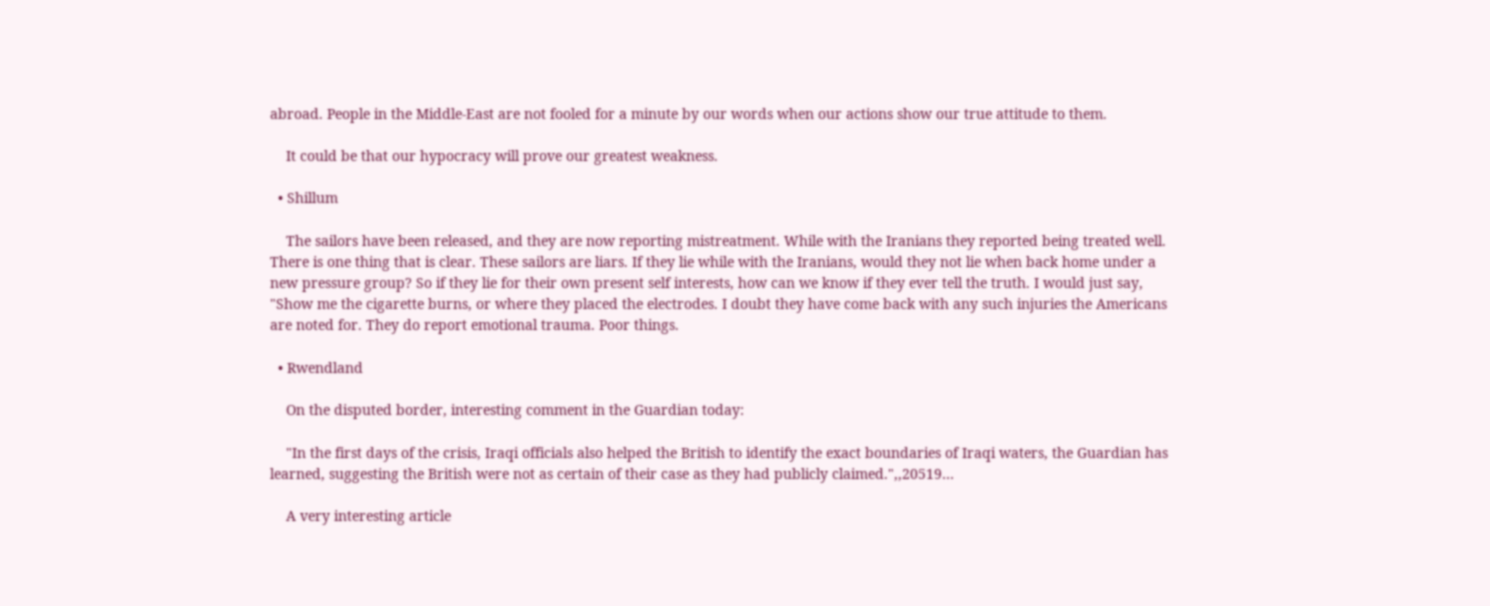abroad. People in the Middle-East are not fooled for a minute by our words when our actions show our true attitude to them.

    It could be that our hypocracy will prove our greatest weakness.

  • Shillum

    The sailors have been released, and they are now reporting mistreatment. While with the Iranians they reported being treated well. There is one thing that is clear. These sailors are liars. If they lie while with the Iranians, would they not lie when back home under a new pressure group? So if they lie for their own present self interests, how can we know if they ever tell the truth. I would just say, "Show me the cigarette burns, or where they placed the electrodes. I doubt they have come back with any such injuries the Americans are noted for. They do report emotional trauma. Poor things.

  • Rwendland

    On the disputed border, interesting comment in the Guardian today:

    "In the first days of the crisis, Iraqi officials also helped the British to identify the exact boundaries of Iraqi waters, the Guardian has learned, suggesting the British were not as certain of their case as they had publicly claimed.",,20519…

    A very interesting article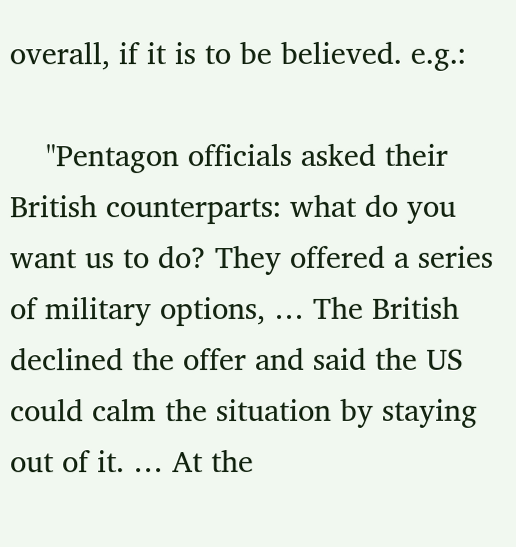overall, if it is to be believed. e.g.:

    "Pentagon officials asked their British counterparts: what do you want us to do? They offered a series of military options, … The British declined the offer and said the US could calm the situation by staying out of it. … At the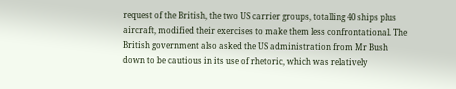request of the British, the two US carrier groups, totalling 40 ships plus aircraft, modified their exercises to make them less confrontational. The British government also asked the US administration from Mr Bush down to be cautious in its use of rhetoric, which was relatively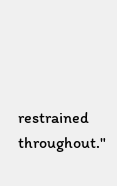restrained throughout."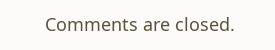Comments are closed.